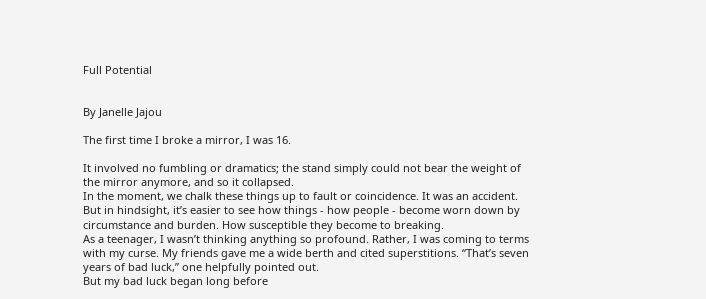Full Potential


By Janelle Jajou

The first time I broke a mirror, I was 16.

It involved no fumbling or dramatics; the stand simply could not bear the weight of the mirror anymore, and so it collapsed.
In the moment, we chalk these things up to fault or coincidence. It was an accident. But in hindsight, it’s easier to see how things - how people - become worn down by circumstance and burden. How susceptible they become to breaking.
As a teenager, I wasn’t thinking anything so profound. Rather, I was coming to terms with my curse. My friends gave me a wide berth and cited superstitions. “That’s seven years of bad luck,” one helpfully pointed out.
But my bad luck began long before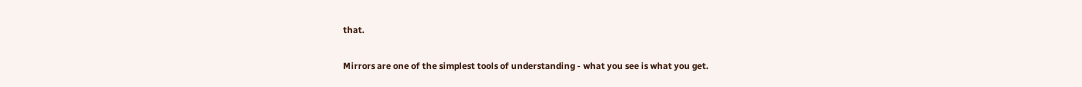that.

Mirrors are one of the simplest tools of understanding - what you see is what you get.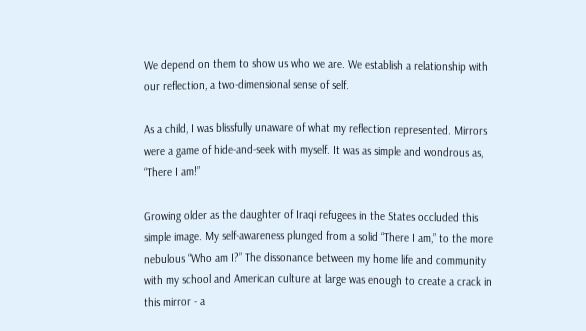We depend on them to show us who we are. We establish a relationship with our reflection, a two-dimensional sense of self.

As a child, I was blissfully unaware of what my reflection represented. Mirrors were a game of hide-and-seek with myself. It was as simple and wondrous as, “There I am!”

Growing older as the daughter of Iraqi refugees in the States occluded this simple image. My self-awareness plunged from a solid “There I am,” to the more nebulous “Who am I?” The dissonance between my home life and community with my school and American culture at large was enough to create a crack in this mirror - a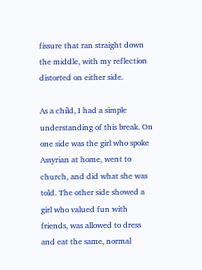fissure that ran straight down the middle, with my reflection distorted on either side.

As a child, I had a simple understanding of this break. On one side was the girl who spoke Assyrian at home, went to church, and did what she was told. The other side showed a girl who valued fun with friends, was allowed to dress and eat the same, normal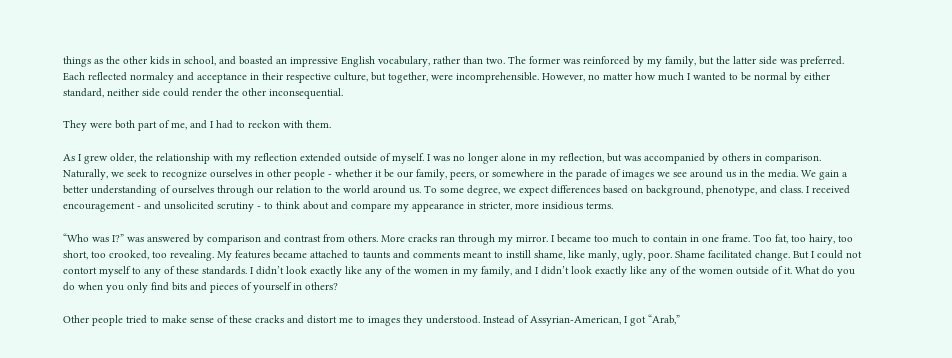things as the other kids in school, and boasted an impressive English vocabulary, rather than two. The former was reinforced by my family, but the latter side was preferred. Each reflected normalcy and acceptance in their respective culture, but together, were incomprehensible. However, no matter how much I wanted to be normal by either standard, neither side could render the other inconsequential.

They were both part of me, and I had to reckon with them.

As I grew older, the relationship with my reflection extended outside of myself. I was no longer alone in my reflection, but was accompanied by others in comparison. Naturally, we seek to recognize ourselves in other people - whether it be our family, peers, or somewhere in the parade of images we see around us in the media. We gain a better understanding of ourselves through our relation to the world around us. To some degree, we expect differences based on background, phenotype, and class. I received encouragement - and unsolicited scrutiny - to think about and compare my appearance in stricter, more insidious terms.

“Who was I?” was answered by comparison and contrast from others. More cracks ran through my mirror. I became too much to contain in one frame. Too fat, too hairy, too short, too crooked, too revealing. My features became attached to taunts and comments meant to instill shame, like manly, ugly, poor. Shame facilitated change. But I could not contort myself to any of these standards. I didn’t look exactly like any of the women in my family, and I didn’t look exactly like any of the women outside of it. What do you do when you only find bits and pieces of yourself in others?

Other people tried to make sense of these cracks and distort me to images they understood. Instead of Assyrian-American, I got “Arab,”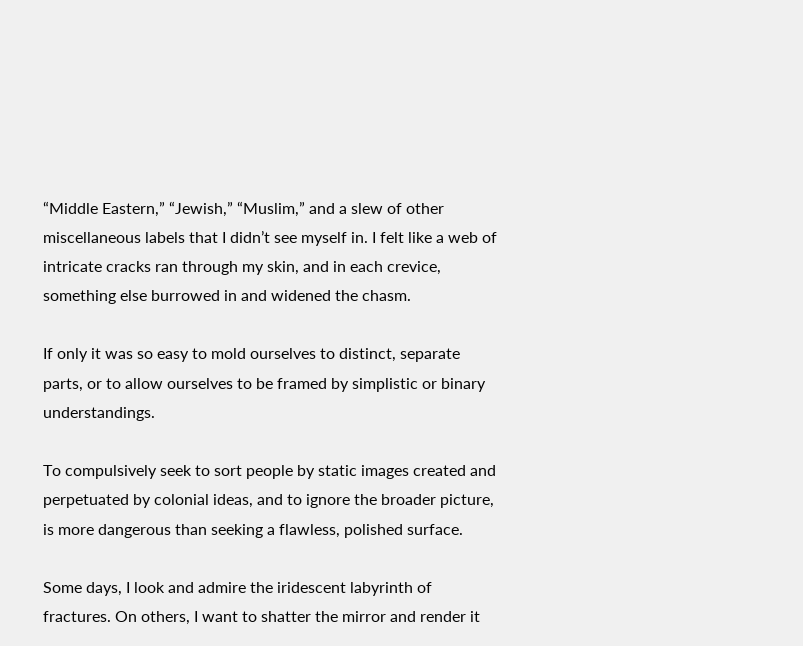“Middle Eastern,” “Jewish,” “Muslim,” and a slew of other miscellaneous labels that I didn’t see myself in. I felt like a web of intricate cracks ran through my skin, and in each crevice, something else burrowed in and widened the chasm.

If only it was so easy to mold ourselves to distinct, separate parts, or to allow ourselves to be framed by simplistic or binary understandings.

To compulsively seek to sort people by static images created and perpetuated by colonial ideas, and to ignore the broader picture, is more dangerous than seeking a flawless, polished surface.

Some days, I look and admire the iridescent labyrinth of fractures. On others, I want to shatter the mirror and render it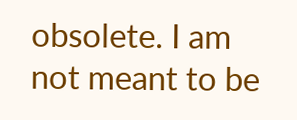obsolete. I am not meant to be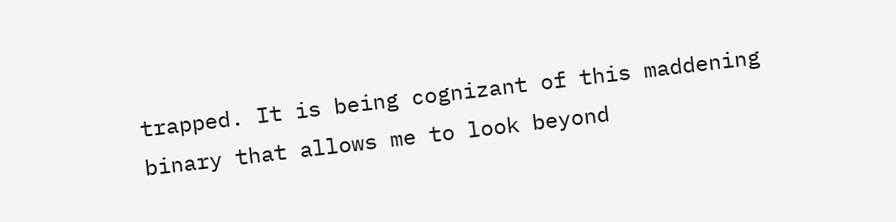trapped. It is being cognizant of this maddening binary that allows me to look beyond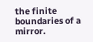the finite boundaries of a mirror.